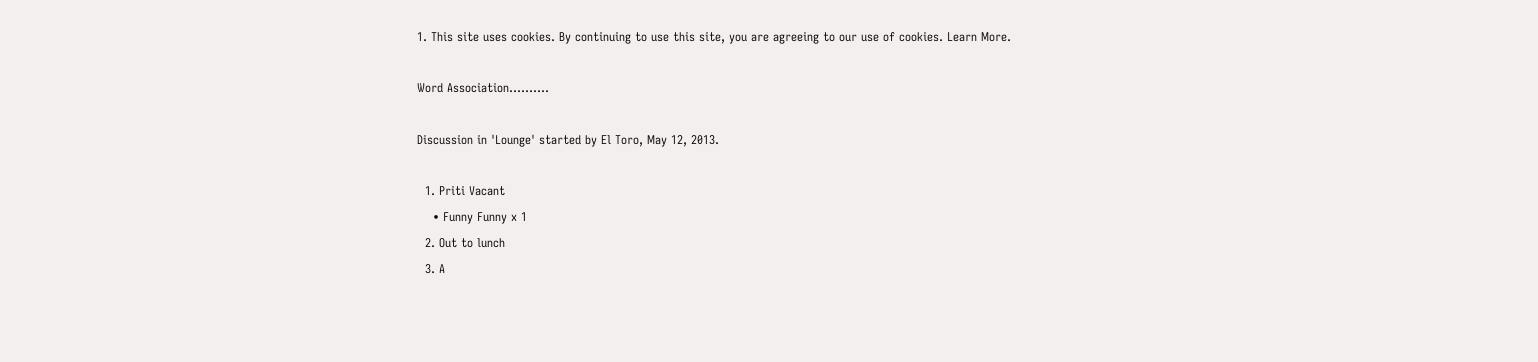1. This site uses cookies. By continuing to use this site, you are agreeing to our use of cookies. Learn More.

Word Association..........

Discussion in 'Lounge' started by El Toro, May 12, 2013.

  1. Priti Vacant
    • Funny Funny x 1
  2. Out to lunch
  3. A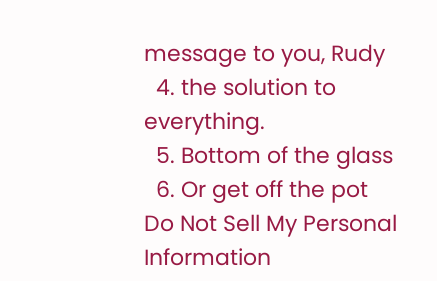message to you, Rudy
  4. the solution to everything.
  5. Bottom of the glass
  6. Or get off the pot
Do Not Sell My Personal Information